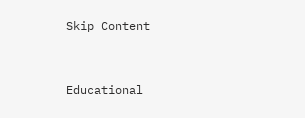Skip Content


Educational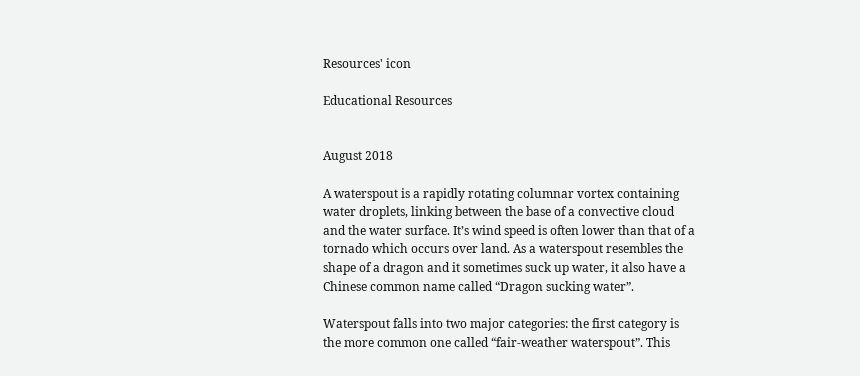Resources' icon

Educational Resources


August 2018

A waterspout is a rapidly rotating columnar vortex containing water droplets, linking between the base of a convective cloud and the water surface. It’s wind speed is often lower than that of a tornado which occurs over land. As a waterspout resembles the shape of a dragon and it sometimes suck up water, it also have a Chinese common name called “Dragon sucking water”.

Waterspout falls into two major categories: the first category is the more common one called “fair-weather waterspout”. This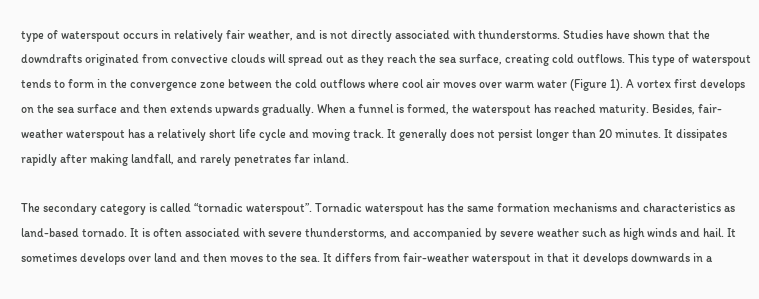type of waterspout occurs in relatively fair weather, and is not directly associated with thunderstorms. Studies have shown that the downdrafts originated from convective clouds will spread out as they reach the sea surface, creating cold outflows. This type of waterspout tends to form in the convergence zone between the cold outflows where cool air moves over warm water (Figure 1). A vortex first develops on the sea surface and then extends upwards gradually. When a funnel is formed, the waterspout has reached maturity. Besides, fair-weather waterspout has a relatively short life cycle and moving track. It generally does not persist longer than 20 minutes. It dissipates rapidly after making landfall, and rarely penetrates far inland.

The secondary category is called “tornadic waterspout”. Tornadic waterspout has the same formation mechanisms and characteristics as land-based tornado. It is often associated with severe thunderstorms, and accompanied by severe weather such as high winds and hail. It sometimes develops over land and then moves to the sea. It differs from fair-weather waterspout in that it develops downwards in a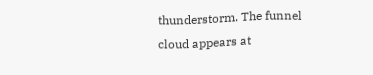thunderstorm. The funnel cloud appears at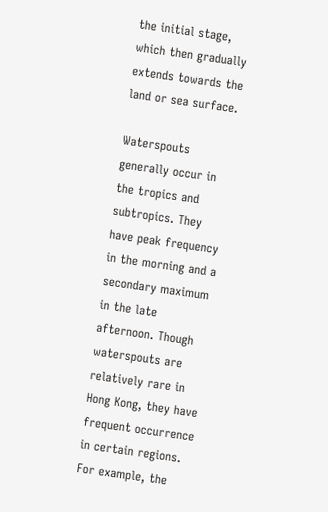the initial stage, which then gradually extends towards the land or sea surface.

Waterspouts generally occur in the tropics and subtropics. They have peak frequency in the morning and a secondary maximum in the late afternoon. Though waterspouts are relatively rare in Hong Kong, they have frequent occurrence in certain regions. For example, the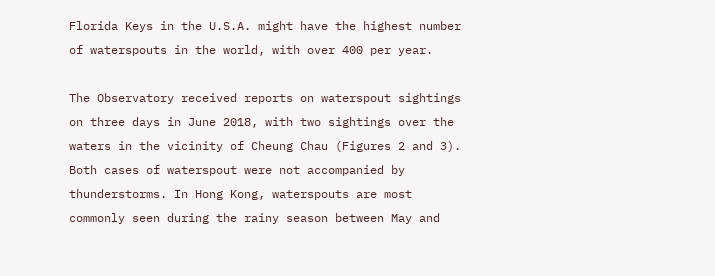Florida Keys in the U.S.A. might have the highest number of waterspouts in the world, with over 400 per year.

The Observatory received reports on waterspout sightings on three days in June 2018, with two sightings over the waters in the vicinity of Cheung Chau (Figures 2 and 3). Both cases of waterspout were not accompanied by thunderstorms. In Hong Kong, waterspouts are most commonly seen during the rainy season between May and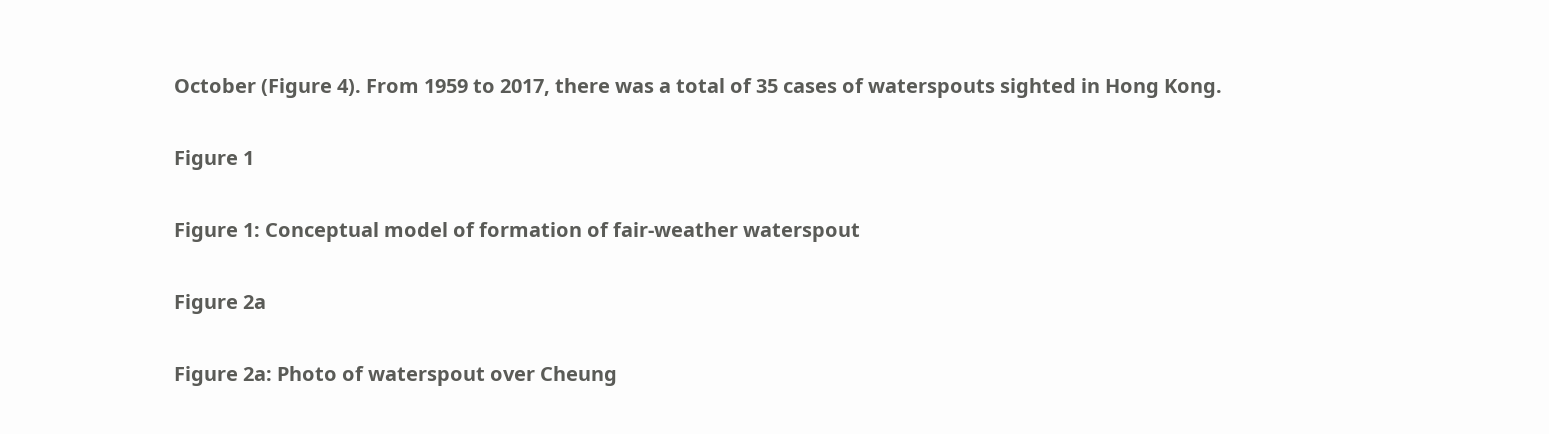October (Figure 4). From 1959 to 2017, there was a total of 35 cases of waterspouts sighted in Hong Kong.

Figure 1

Figure 1: Conceptual model of formation of fair-weather waterspout

Figure 2a

Figure 2a: Photo of waterspout over Cheung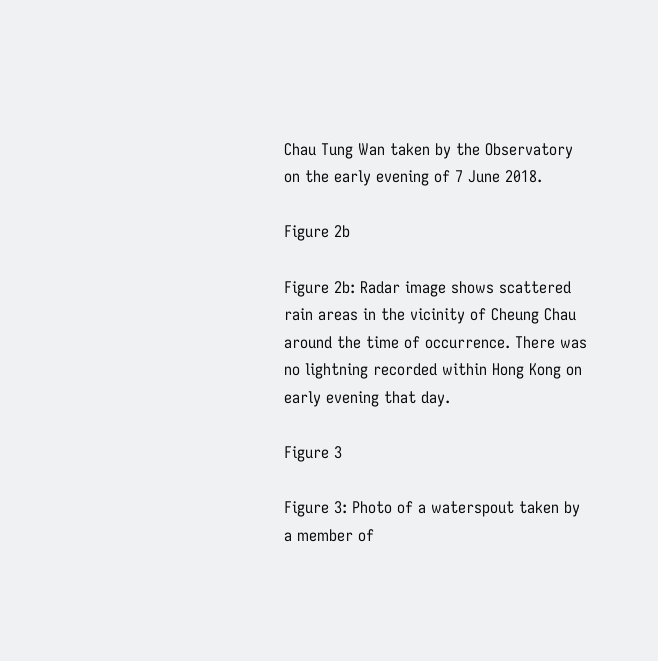Chau Tung Wan taken by the Observatory on the early evening of 7 June 2018.

Figure 2b

Figure 2b: Radar image shows scattered rain areas in the vicinity of Cheung Chau around the time of occurrence. There was no lightning recorded within Hong Kong on early evening that day.

Figure 3

Figure 3: Photo of a waterspout taken by a member of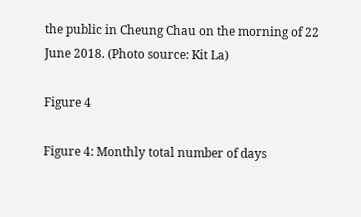the public in Cheung Chau on the morning of 22 June 2018. (Photo source: Kit La)

Figure 4

Figure 4: Monthly total number of days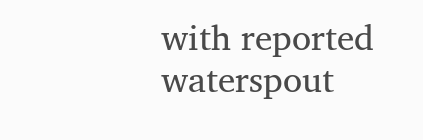with reported waterspout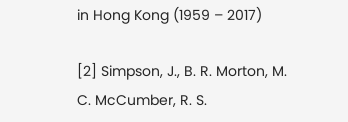in Hong Kong (1959 – 2017)

[2] Simpson, J., B. R. Morton, M. C. McCumber, R. S.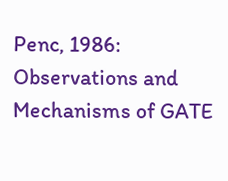Penc, 1986: Observations and Mechanisms of GATE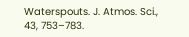Waterspouts. J. Atmos. Sci., 43, 753–783.